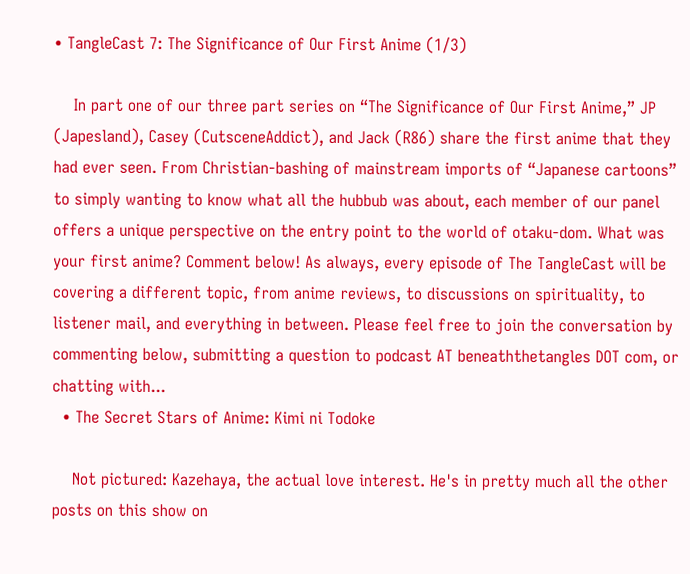• TangleCast 7: The Significance of Our First Anime (1/3)

    In part one of our three part series on “The Significance of Our First Anime,” JP (Japesland), Casey (CutsceneAddict), and Jack (R86) share the first anime that they had ever seen. From Christian-bashing of mainstream imports of “Japanese cartoons” to simply wanting to know what all the hubbub was about, each member of our panel offers a unique perspective on the entry point to the world of otaku-dom. What was your first anime? Comment below! As always, every episode of The TangleCast will be covering a different topic, from anime reviews, to discussions on spirituality, to listener mail, and everything in between. Please feel free to join the conversation by commenting below, submitting a question to podcast AT beneaththetangles DOT com, or chatting with...
  • The Secret Stars of Anime: Kimi ni Todoke

    Not pictured: Kazehaya, the actual love interest. He's in pretty much all the other posts on this show on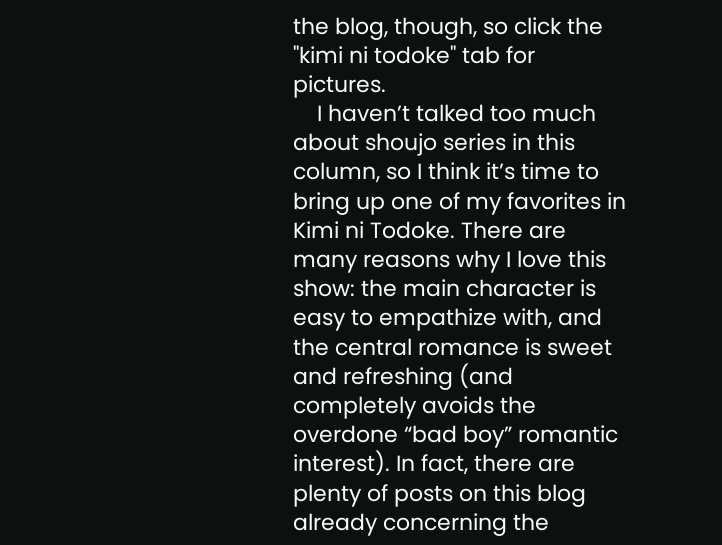the blog, though, so click the "kimi ni todoke" tab for pictures.
    I haven’t talked too much about shoujo series in this column, so I think it’s time to bring up one of my favorites in Kimi ni Todoke. There are many reasons why I love this show: the main character is easy to empathize with, and the central romance is sweet and refreshing (and completely avoids the overdone “bad boy” romantic interest). In fact, there are plenty of posts on this blog already concerning the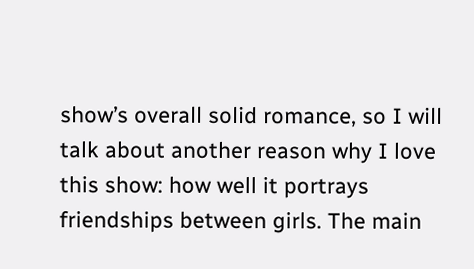show’s overall solid romance, so I will talk about another reason why I love this show: how well it portrays friendships between girls. The main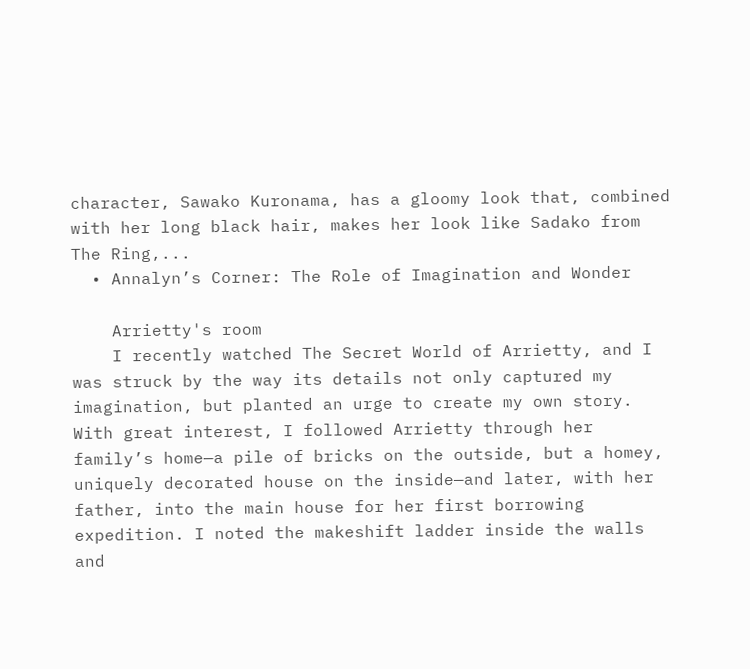character, Sawako Kuronama, has a gloomy look that, combined with her long black hair, makes her look like Sadako from The Ring,...
  • Annalyn’s Corner: The Role of Imagination and Wonder

    Arrietty's room
    I recently watched The Secret World of Arrietty, and I was struck by the way its details not only captured my imagination, but planted an urge to create my own story. With great interest, I followed Arrietty through her family’s home—a pile of bricks on the outside, but a homey, uniquely decorated house on the inside—and later, with her father, into the main house for her first borrowing expedition. I noted the makeshift ladder inside the walls and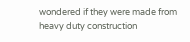wondered if they were made from heavy duty construction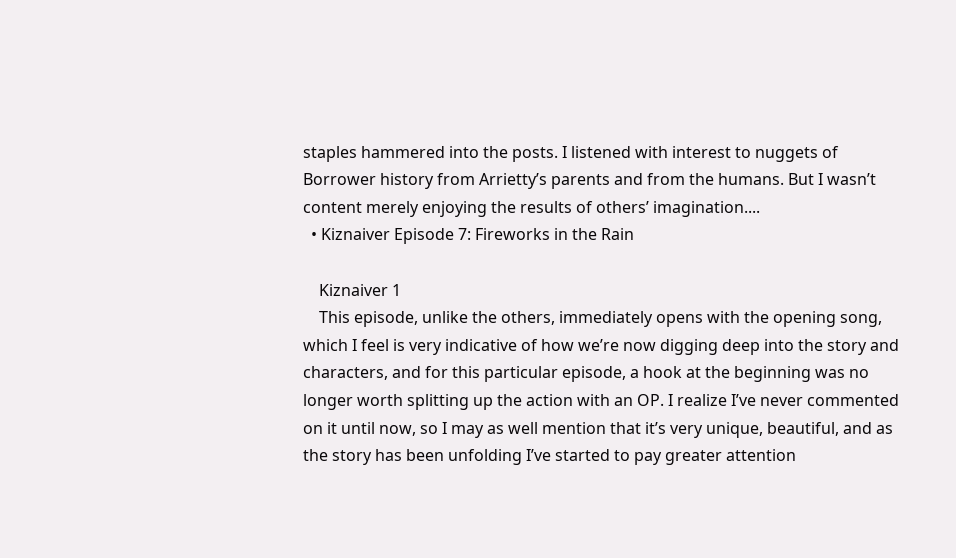staples hammered into the posts. I listened with interest to nuggets of Borrower history from Arrietty’s parents and from the humans. But I wasn’t content merely enjoying the results of others’ imagination....
  • Kiznaiver Episode 7: Fireworks in the Rain

    Kiznaiver 1
    This episode, unlike the others, immediately opens with the opening song, which I feel is very indicative of how we’re now digging deep into the story and characters, and for this particular episode, a hook at the beginning was no longer worth splitting up the action with an OP. I realize I’ve never commented on it until now, so I may as well mention that it’s very unique, beautiful, and as the story has been unfolding I’ve started to pay greater attention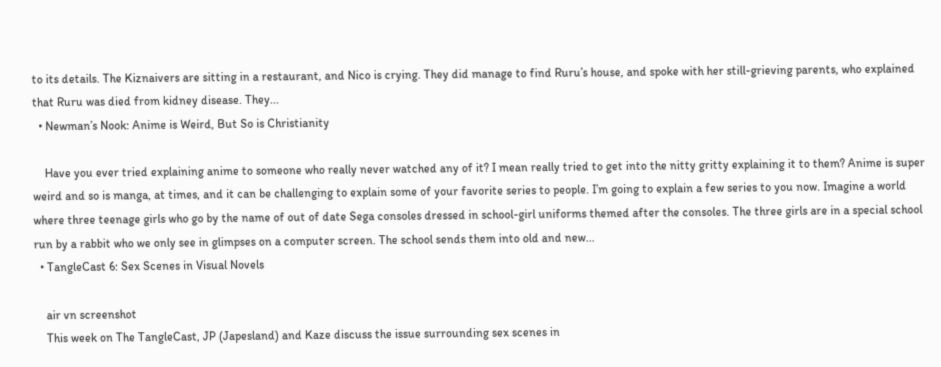to its details. The Kiznaivers are sitting in a restaurant, and Nico is crying. They did manage to find Ruru’s house, and spoke with her still-grieving parents, who explained that Ruru was died from kidney disease. They...
  • Newman’s Nook: Anime is Weird, But So is Christianity

    Have you ever tried explaining anime to someone who really never watched any of it? I mean really tried to get into the nitty gritty explaining it to them? Anime is super weird and so is manga, at times, and it can be challenging to explain some of your favorite series to people. I’m going to explain a few series to you now. Imagine a world where three teenage girls who go by the name of out of date Sega consoles dressed in school-girl uniforms themed after the consoles. The three girls are in a special school run by a rabbit who we only see in glimpses on a computer screen. The school sends them into old and new...
  • TangleCast 6: Sex Scenes in Visual Novels

    air vn screenshot
    This week on The TangleCast, JP (Japesland) and Kaze discuss the issue surrounding sex scenes in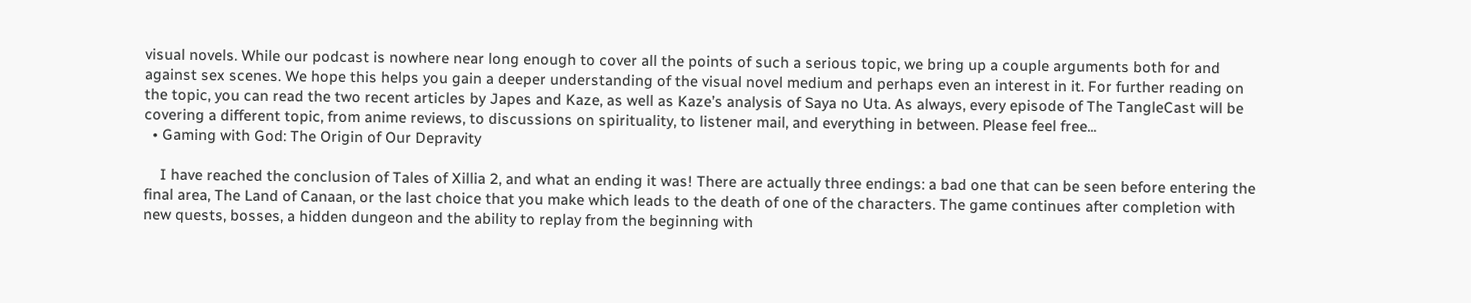visual novels. While our podcast is nowhere near long enough to cover all the points of such a serious topic, we bring up a couple arguments both for and against sex scenes. We hope this helps you gain a deeper understanding of the visual novel medium and perhaps even an interest in it. For further reading on the topic, you can read the two recent articles by Japes and Kaze, as well as Kaze’s analysis of Saya no Uta. As always, every episode of The TangleCast will be covering a different topic, from anime reviews, to discussions on spirituality, to listener mail, and everything in between. Please feel free...
  • Gaming with God: The Origin of Our Depravity

    I have reached the conclusion of Tales of Xillia 2, and what an ending it was! There are actually three endings: a bad one that can be seen before entering the final area, The Land of Canaan, or the last choice that you make which leads to the death of one of the characters. The game continues after completion with new quests, bosses, a hidden dungeon and the ability to replay from the beginning with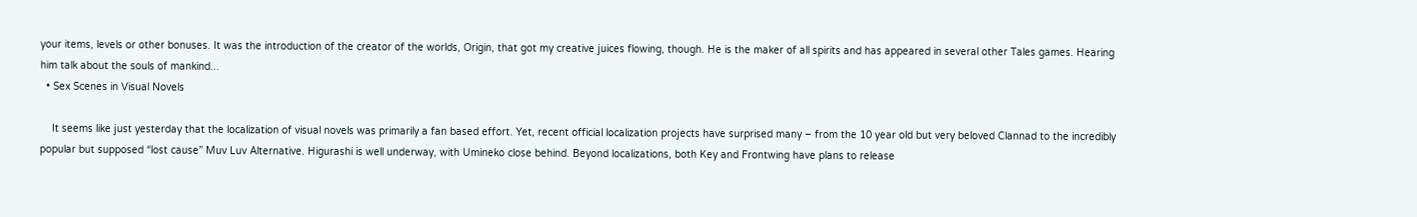your items, levels or other bonuses. It was the introduction of the creator of the worlds, Origin, that got my creative juices flowing, though. He is the maker of all spirits and has appeared in several other Tales games. Hearing him talk about the souls of mankind...
  • Sex Scenes in Visual Novels

    It seems like just yesterday that the localization of visual novels was primarily a fan based effort. Yet, recent official localization projects have surprised many – from the 10 year old but very beloved Clannad to the incredibly popular but supposed “lost cause” Muv Luv Alternative. Higurashi is well underway, with Umineko close behind. Beyond localizations, both Key and Frontwing have plans to release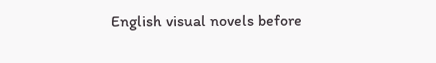English visual novels before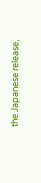the Japanese release,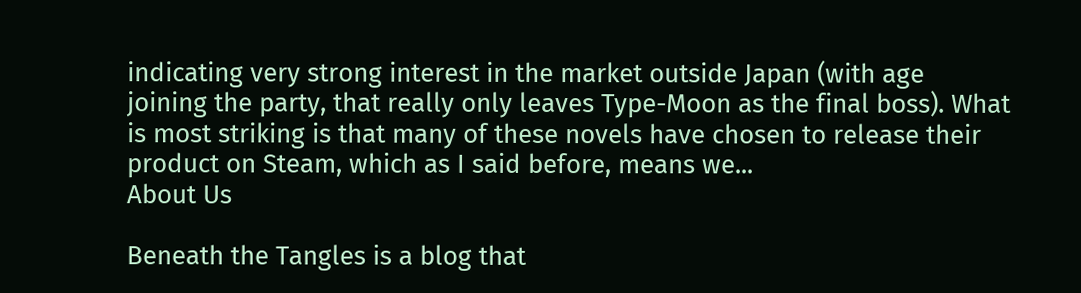indicating very strong interest in the market outside Japan (with age joining the party, that really only leaves Type-Moon as the final boss). What is most striking is that many of these novels have chosen to release their product on Steam, which as I said before, means we...
About Us

Beneath the Tangles is a blog that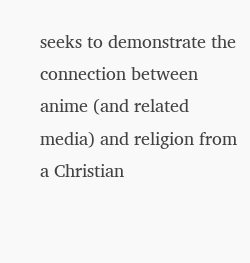seeks to demonstrate the connection between anime (and related media) and religion from a Christian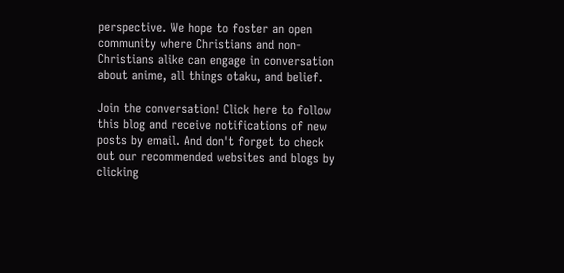perspective. We hope to foster an open community where Christians and non-Christians alike can engage in conversation about anime, all things otaku, and belief.

Join the conversation! Click here to follow this blog and receive notifications of new posts by email. And don't forget to check out our recommended websites and blogs by clicking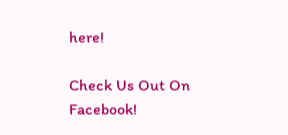here!

Check Us Out On Facebook!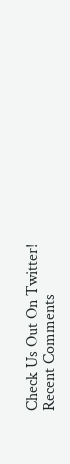Check Us Out On Twitter!
Recent Comments